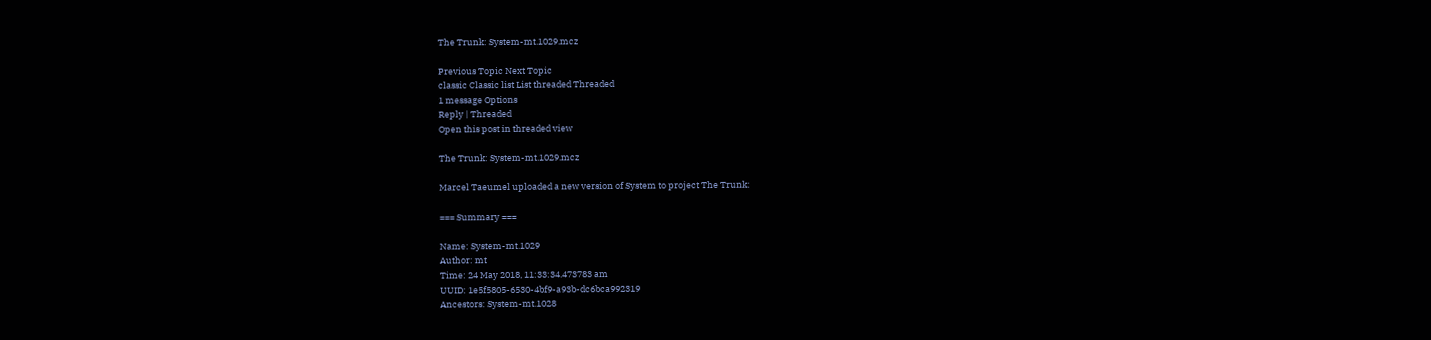The Trunk: System-mt.1029.mcz

Previous Topic Next Topic
classic Classic list List threaded Threaded
1 message Options
Reply | Threaded
Open this post in threaded view

The Trunk: System-mt.1029.mcz

Marcel Taeumel uploaded a new version of System to project The Trunk:

=== Summary ===

Name: System-mt.1029
Author: mt
Time: 24 May 2018, 11:33:34.473783 am
UUID: 1e5f5805-6530-4bf9-a93b-dc6bca992319
Ancestors: System-mt.1028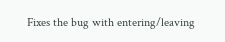Fixes the bug with entering/leaving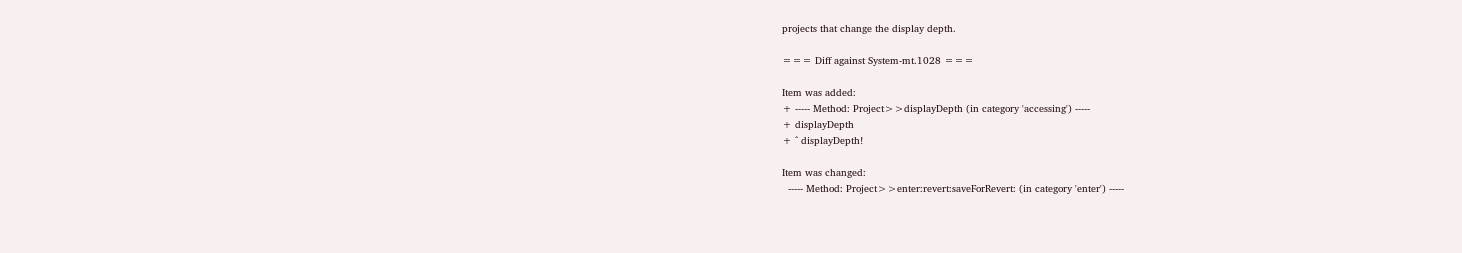projects that change the display depth.

=== Diff against System-mt.1028 ===

Item was added:
+ ----- Method: Project>>displayDepth (in category 'accessing') -----
+ displayDepth
+ ^ displayDepth!

Item was changed:
  ----- Method: Project>>enter:revert:saveForRevert: (in category 'enter') -----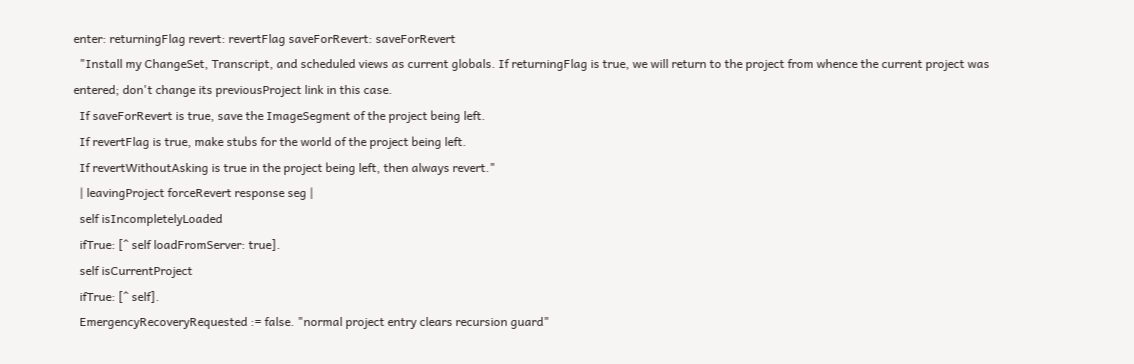enter: returningFlag revert: revertFlag saveForRevert: saveForRevert
  "Install my ChangeSet, Transcript, and scheduled views as current globals. If returningFlag is true, we will return to the project from whence the current project was entered; don't change its previousProject link in this case.
  If saveForRevert is true, save the ImageSegment of the project being left.
  If revertFlag is true, make stubs for the world of the project being left.
  If revertWithoutAsking is true in the project being left, then always revert."
  | leavingProject forceRevert response seg |
  self isIncompletelyLoaded
  ifTrue: [^ self loadFromServer: true].
  self isCurrentProject
  ifTrue: [^ self].
  EmergencyRecoveryRequested := false. "normal project entry clears recursion guard"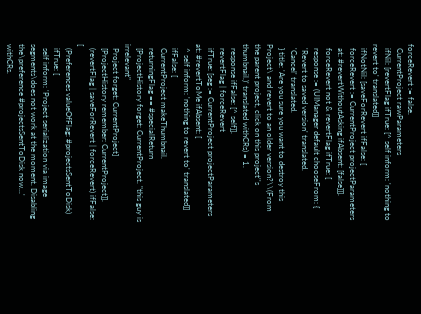forceRevert := false.
  CurrentProject rawParameters
  ifNil: [revertFlag ifTrue: [^ self inform: 'nothing to revert to' translated]]
  ifNotNil: [saveForRevert ifFalse: [
  forceRevert := CurrentProject projectParameters
  at: #revertWithoutAsking ifAbsent: [false]]].
  forceRevert not & revertFlag ifTrue: [
  response := (UIManager default chooseFrom: {
  'Revert to saved version' translated.
  'Cancel' translated.
  } title: 'Are you sure you want to destroy this Project\ and revert to an older version?\\(From the parent project, click on this project''s thumbnail.)' translated withCRs) = 1.
  response ifFalse: [^ self]].
  revertFlag | forceRevert
  ifTrue: [seg := CurrentProject projectParameters at: #revertToMe ifAbsent: [
  ^ self inform: 'nothing to revert to' translated]]
  ifFalse: [
  CurrentProject makeThumbnail.
  returningFlag == #specialReturn
  [ProjectHistory forget: CurrentProject. "this guy is irrelevant"
  Project forget: CurrentProject]
  [ProjectHistory remember: CurrentProject]].
  (revertFlag | saveForRevert | forceRevert) ifFalse: [
  (Preferences valueOfFlag: #projectsSentToDisk)
  ifTrue: [
  self inform: 'Project serialization via image segments\does not work at the moment. Disabling the\preference #projectsSentToDisk now...' withCRs.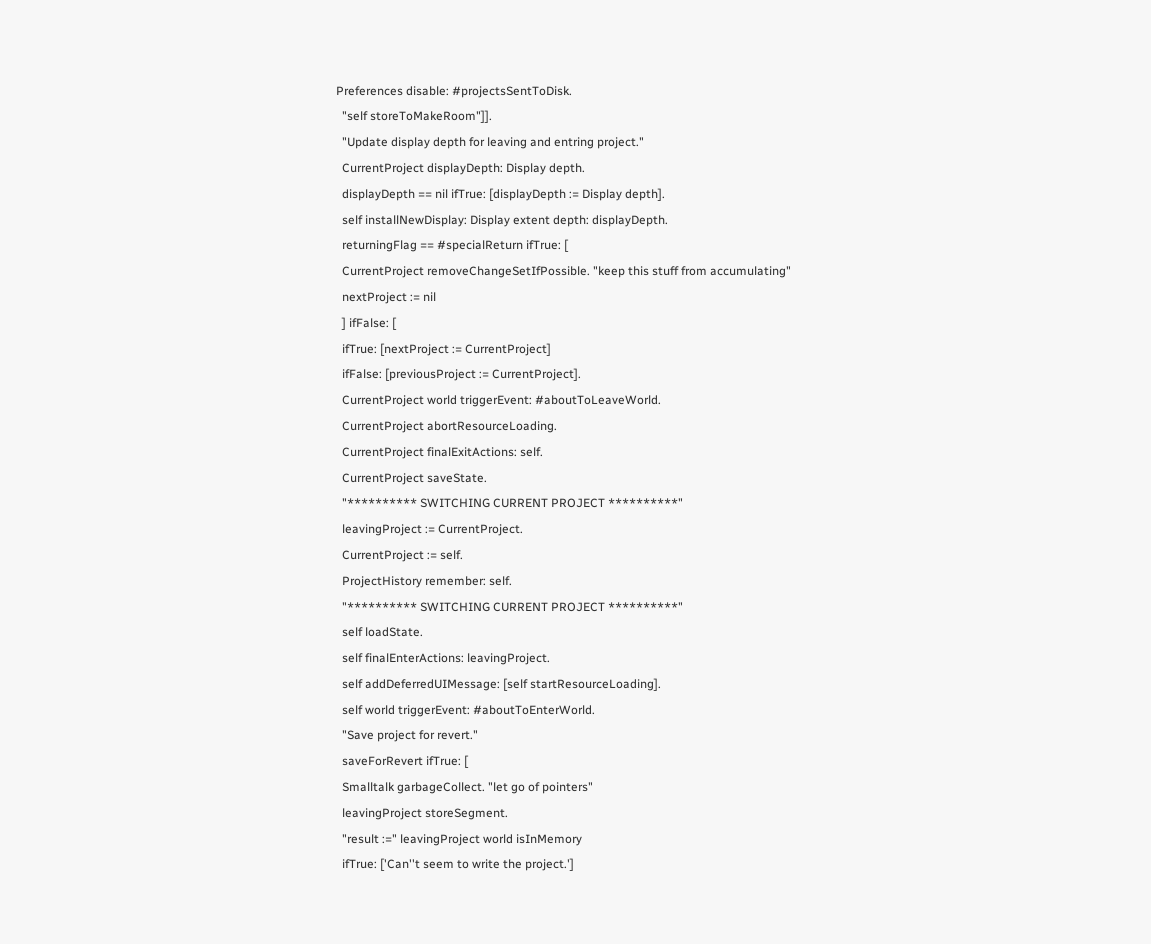Preferences disable: #projectsSentToDisk.
  "self storeToMakeRoom"]].
  "Update display depth for leaving and entring project."
  CurrentProject displayDepth: Display depth.
  displayDepth == nil ifTrue: [displayDepth := Display depth].
  self installNewDisplay: Display extent depth: displayDepth.
  returningFlag == #specialReturn ifTrue: [
  CurrentProject removeChangeSetIfPossible. "keep this stuff from accumulating"
  nextProject := nil
  ] ifFalse: [
  ifTrue: [nextProject := CurrentProject]
  ifFalse: [previousProject := CurrentProject].
  CurrentProject world triggerEvent: #aboutToLeaveWorld.
  CurrentProject abortResourceLoading.
  CurrentProject finalExitActions: self.
  CurrentProject saveState.
  "********** SWITCHING CURRENT PROJECT **********"
  leavingProject := CurrentProject.
  CurrentProject := self.
  ProjectHistory remember: self.
  "********** SWITCHING CURRENT PROJECT **********"
  self loadState.
  self finalEnterActions: leavingProject.
  self addDeferredUIMessage: [self startResourceLoading].
  self world triggerEvent: #aboutToEnterWorld.
  "Save project for revert."
  saveForRevert ifTrue: [
  Smalltalk garbageCollect. "let go of pointers"
  leavingProject storeSegment.
  "result :=" leavingProject world isInMemory
  ifTrue: ['Can''t seem to write the project.']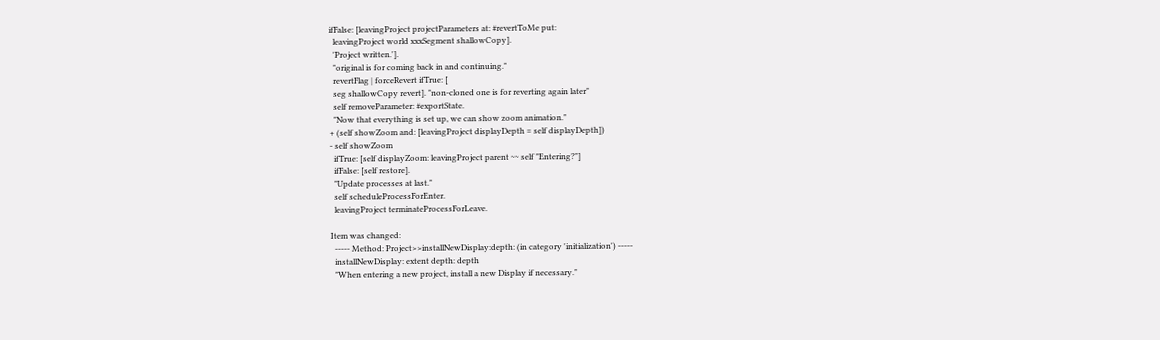ifFalse: [leavingProject projectParameters at: #revertToMe put:
  leavingProject world xxxSegment shallowCopy].
  'Project written.'].
  "original is for coming back in and continuing."
  revertFlag | forceRevert ifTrue: [
  seg shallowCopy revert]. "non-cloned one is for reverting again later"
  self removeParameter: #exportState.
  "Now that everything is set up, we can show zoom animation."
+ (self showZoom and: [leavingProject displayDepth = self displayDepth])
- self showZoom
  ifTrue: [self displayZoom: leavingProject parent ~~ self "Entering?"]
  ifFalse: [self restore].
  "Update processes at last."
  self scheduleProcessForEnter.
  leavingProject terminateProcessForLeave.

Item was changed:
  ----- Method: Project>>installNewDisplay:depth: (in category 'initialization') -----
  installNewDisplay: extent depth: depth
  "When entering a new project, install a new Display if necessary."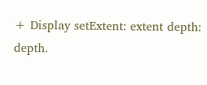+ Display setExtent: extent depth: depth.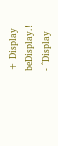+ Display beDisplay.!
- ^Display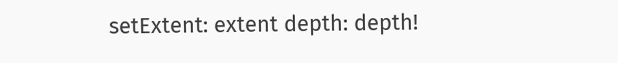setExtent: extent depth: depth!